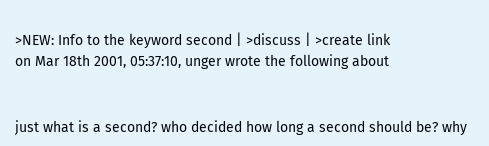>NEW: Info to the keyword second | >discuss | >create link
on Mar 18th 2001, 05:37:10, unger wrote the following about


just what is a second? who decided how long a second should be? why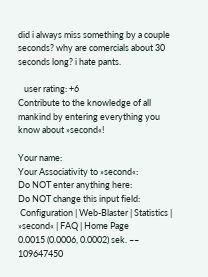did i always miss something by a couple seconds? why are comercials about 30 seconds long? i hate pants.

   user rating: +6
Contribute to the knowledge of all mankind by entering everything you know about »second«!

Your name:
Your Associativity to »second«:
Do NOT enter anything here:
Do NOT change this input field:
 Configuration | Web-Blaster | Statistics | »second« | FAQ | Home Page
0.0015 (0.0006, 0.0002) sek. –– 109647450